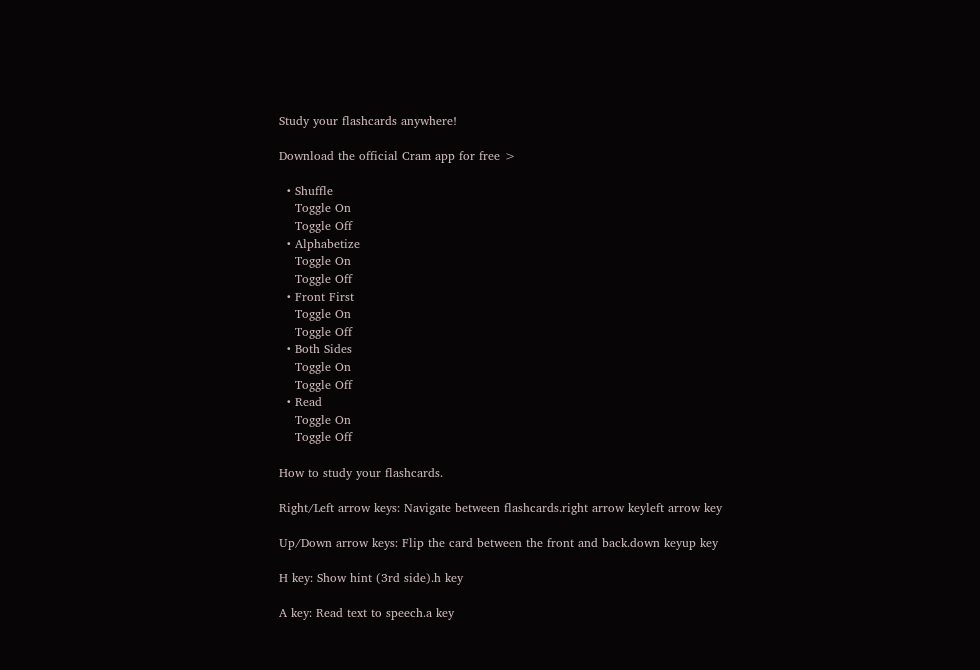Study your flashcards anywhere!

Download the official Cram app for free >

  • Shuffle
    Toggle On
    Toggle Off
  • Alphabetize
    Toggle On
    Toggle Off
  • Front First
    Toggle On
    Toggle Off
  • Both Sides
    Toggle On
    Toggle Off
  • Read
    Toggle On
    Toggle Off

How to study your flashcards.

Right/Left arrow keys: Navigate between flashcards.right arrow keyleft arrow key

Up/Down arrow keys: Flip the card between the front and back.down keyup key

H key: Show hint (3rd side).h key

A key: Read text to speech.a key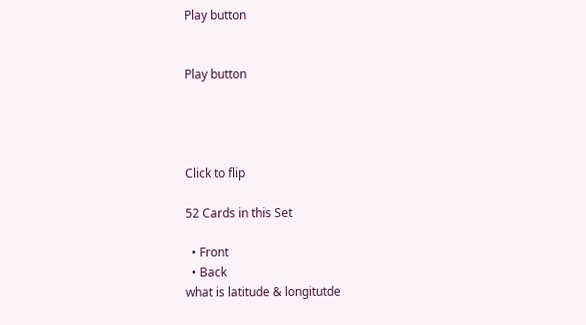Play button


Play button




Click to flip

52 Cards in this Set

  • Front
  • Back
what is latitude & longitutde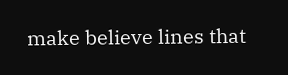make believe lines that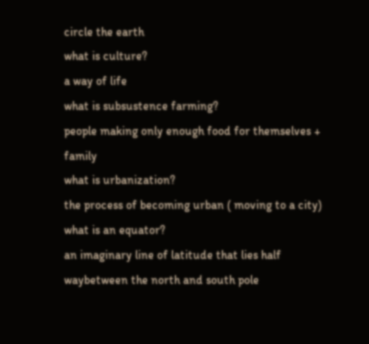circle the earth
what is culture?
a way of life
what is subsustence farming?
people making only enough food for themselves + family
what is urbanization?
the process of becoming urban ( moving to a city)
what is an equator?
an imaginary line of latitude that lies half waybetween the north and south pole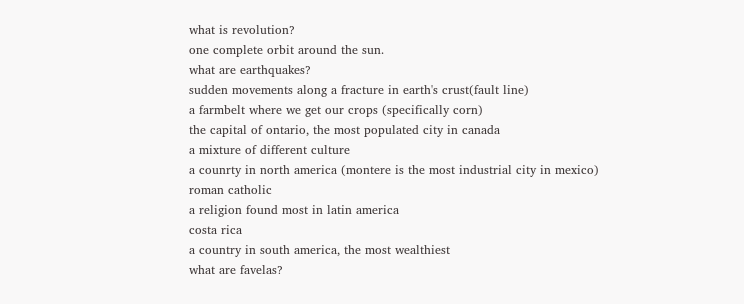what is revolution?
one complete orbit around the sun.
what are earthquakes?
sudden movements along a fracture in earth's crust(fault line)
a farmbelt where we get our crops (specifically corn)
the capital of ontario, the most populated city in canada
a mixture of different culture
a counrty in north america (montere is the most industrial city in mexico)
roman catholic
a religion found most in latin america
costa rica
a country in south america, the most wealthiest
what are favelas?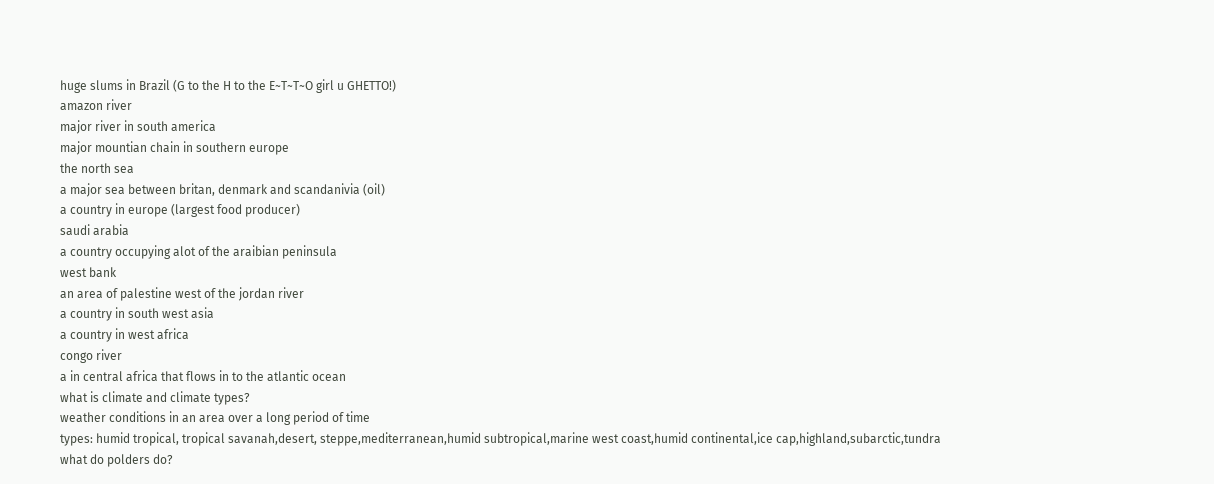huge slums in Brazil (G to the H to the E~T~T~O girl u GHETTO!)
amazon river
major river in south america
major mountian chain in southern europe
the north sea
a major sea between britan, denmark and scandanivia (oil)
a country in europe (largest food producer)
saudi arabia
a country occupying alot of the araibian peninsula
west bank
an area of palestine west of the jordan river
a country in south west asia
a country in west africa
congo river
a in central africa that flows in to the atlantic ocean
what is climate and climate types?
weather conditions in an area over a long period of time
types: humid tropical, tropical savanah,desert, steppe,mediterranean,humid subtropical,marine west coast,humid continental,ice cap,highland,subarctic,tundra
what do polders do?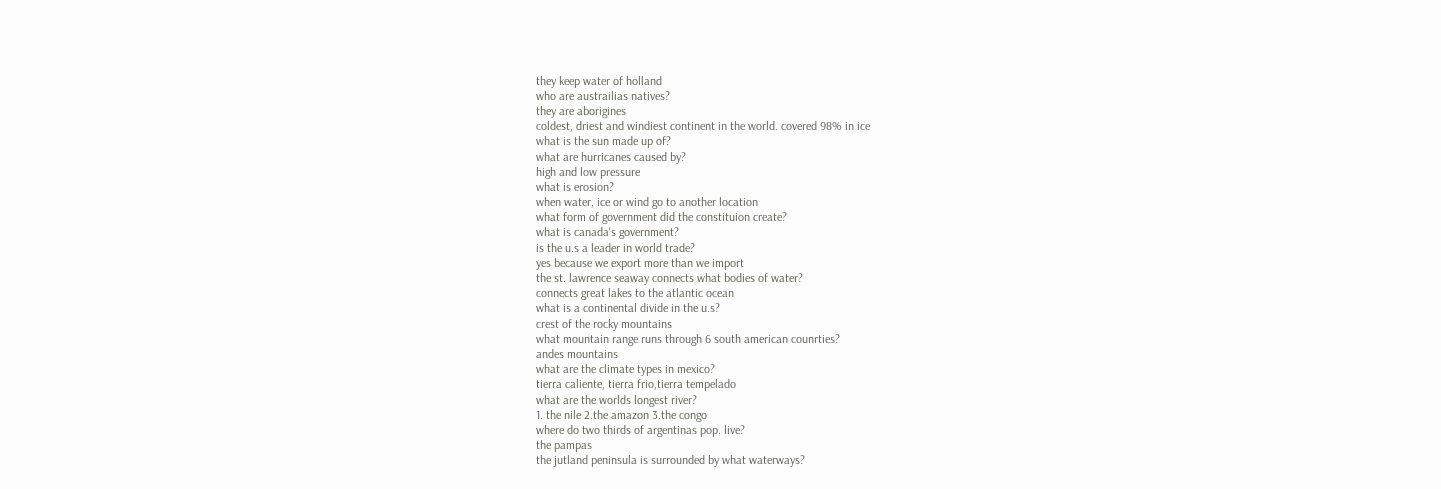they keep water of holland
who are austrailias natives?
they are aborigines
coldest, driest and windiest continent in the world. covered 98% in ice
what is the sun made up of?
what are hurricanes caused by?
high and low pressure
what is erosion?
when water, ice or wind go to another location
what form of government did the constituion create?
what is canada's government?
is the u.s a leader in world trade?
yes because we export more than we import
the st. lawrence seaway connects what bodies of water?
connects great lakes to the atlantic ocean
what is a continental divide in the u.s?
crest of the rocky mountains
what mountain range runs through 6 south american counrties?
andes mountains
what are the climate types in mexico?
tierra caliente, tierra frio,tierra tempelado
what are the worlds longest river?
1. the nile 2.the amazon 3.the congo
where do two thirds of argentinas pop. live?
the pampas
the jutland peninsula is surrounded by what waterways?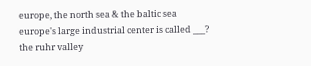europe, the north sea & the baltic sea
europe's large industrial center is called ___?
the ruhr valley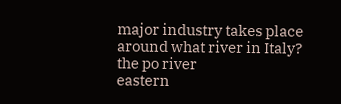major industry takes place around what river in Italy?
the po river
eastern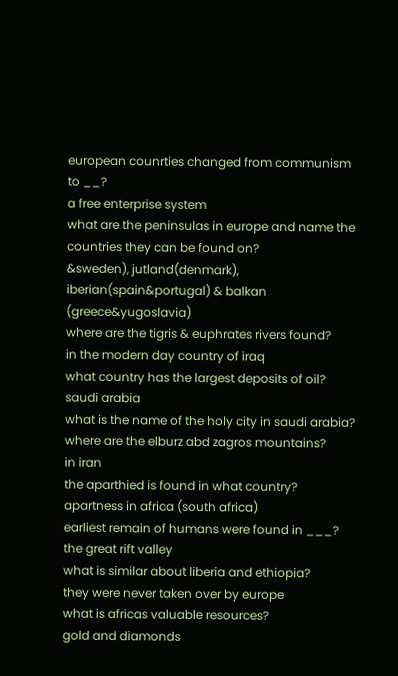european counrties changed from communism to __?
a free enterprise system
what are the peninsulas in europe and name the countries they can be found on?
&sweden), jutland(denmark), iberian(spain&portugal) & balkan (greece&yugoslavia)
where are the tigris & euphrates rivers found?
in the modern day country of iraq
what country has the largest deposits of oil?
saudi arabia
what is the name of the holy city in saudi arabia?
where are the elburz abd zagros mountains?
in iran
the aparthied is found in what country?
apartness in africa (south africa)
earliest remain of humans were found in ___?
the great rift valley
what is similar about liberia and ethiopia?
they were never taken over by europe
what is africas valuable resources?
gold and diamonds